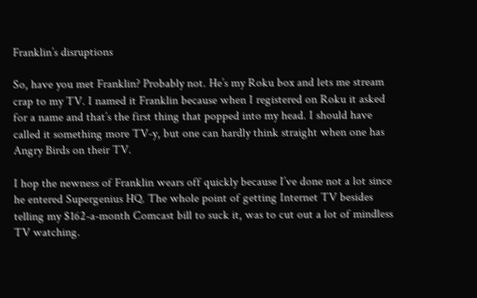Franklin’s disruptions

So, have you met Franklin? Probably not. He’s my Roku box and lets me stream crap to my TV. I named it Franklin because when I registered on Roku it asked for a name and that’s the first thing that popped into my head. I should have called it something more TV-y, but one can hardly think straight when one has Angry Birds on their TV.

I hop the newness of Franklin wears off quickly because I’ve done not a lot since he entered Supergenius HQ. The whole point of getting Internet TV besides telling my $162-a-month Comcast bill to suck it, was to cut out a lot of mindless TV watching.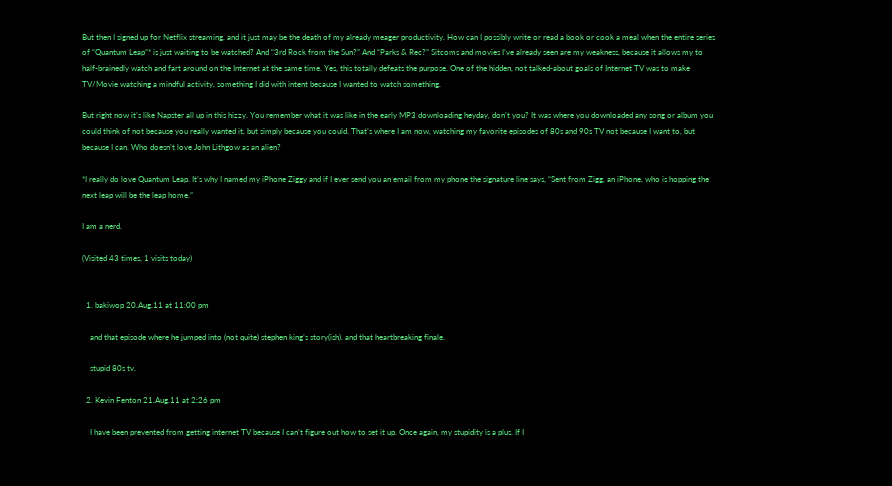But then I signed up for Netflix streaming, and it just may be the death of my already meager productivity. How can I possibly write or read a book or cook a meal when the entire series of “Quantum Leap”* is just waiting to be watched? And “3rd Rock from the Sun?” And “Parks & Rec?” Sitcoms and movies I’ve already seen are my weakness, because it allows my to half-brainedly watch and fart around on the Internet at the same time. Yes, this totally defeats the purpose. One of the hidden, not talked-about goals of Internet TV was to make TV/Movie watching a mindful activity, something I did with intent because I wanted to watch something.

But right now it’s like Napster all up in this hizzy. You remember what it was like in the early MP3 downloading heyday, don’t you? It was where you downloaded any song or album you could think of not because you really wanted it, but simply because you could. That’s where I am now, watching my favorite episodes of 80s and 90s TV not because I want to, but because I can. Who doesn’t love John Lithgow as an alien?

*I really do love Quantum Leap. It’s why I named my iPhone Ziggy and if I ever send you an email from my phone the signature line says, “Sent from Zigg, an iPhone, who is hopping the next leap will be the leap home.”

I am a nerd.

(Visited 43 times, 1 visits today)


  1. bakiwop 20.Aug.11 at 11:00 pm

    and that episode where he jumped into (not quite) stephen king’s story(ish). and that heartbreaking finale.

    stupid 80s tv.

  2. Kevin Fenton 21.Aug.11 at 2:26 pm

    I have been prevented from getting internet TV because I can’t figure out how to set it up. Once again, my stupidity is a plus. If I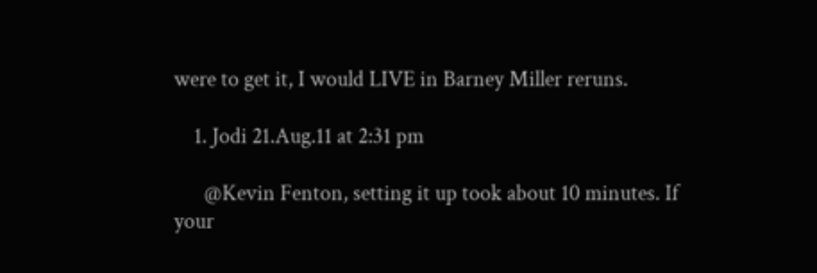were to get it, I would LIVE in Barney Miller reruns.

    1. Jodi 21.Aug.11 at 2:31 pm

      @Kevin Fenton, setting it up took about 10 minutes. If your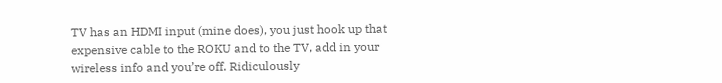TV has an HDMI input (mine does), you just hook up that expensive cable to the ROKU and to the TV, add in your wireless info and you’re off. Ridiculously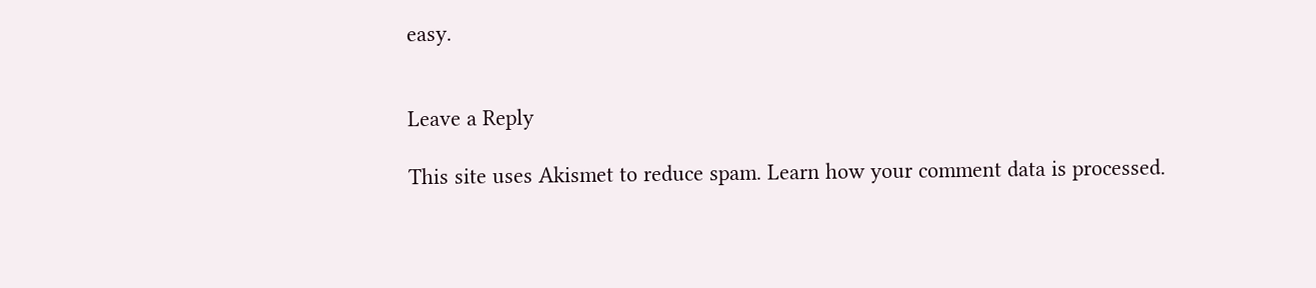easy.


Leave a Reply

This site uses Akismet to reduce spam. Learn how your comment data is processed.